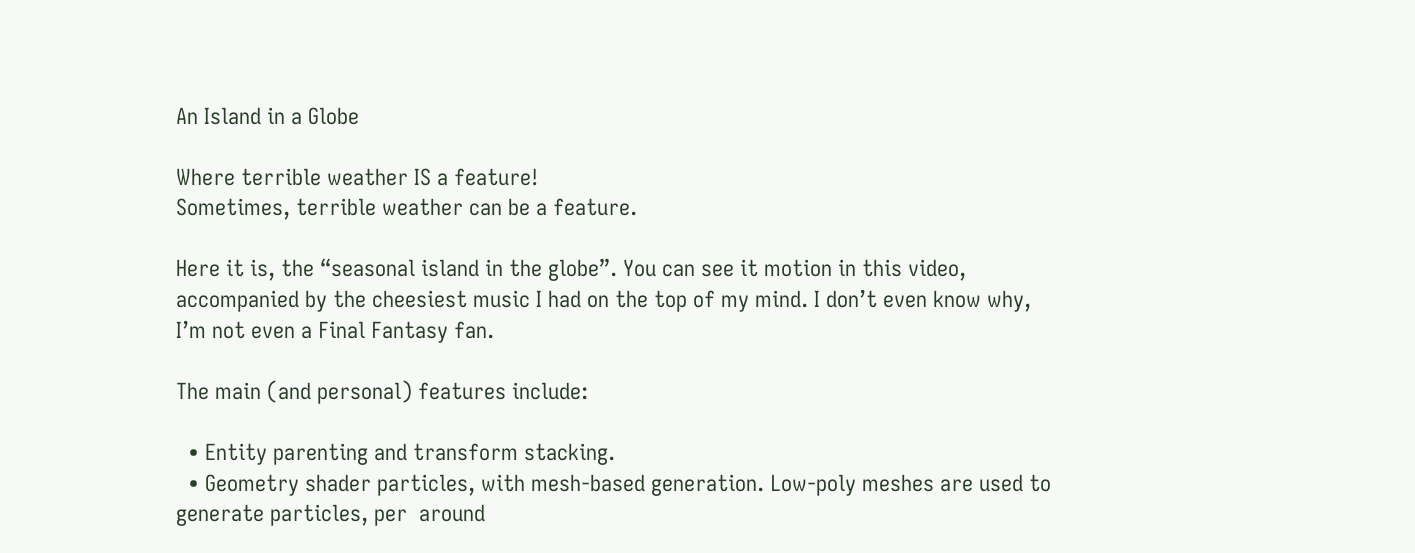An Island in a Globe

Where terrible weather IS a feature!
Sometimes, terrible weather can be a feature.

Here it is, the “seasonal island in the globe”. You can see it motion in this video, accompanied by the cheesiest music I had on the top of my mind. I don’t even know why, I’m not even a Final Fantasy fan.

The main (and personal) features include:

  • Entity parenting and transform stacking.
  • Geometry shader particles, with mesh-based generation. Low-poly meshes are used to generate particles, per  around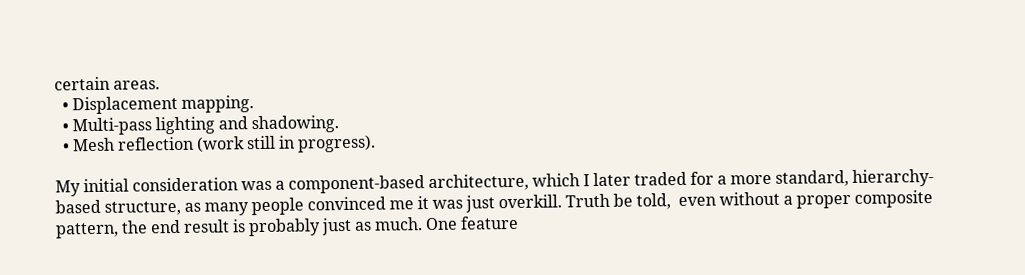certain areas.
  • Displacement mapping.
  • Multi-pass lighting and shadowing.
  • Mesh reflection (work still in progress).

My initial consideration was a component-based architecture, which I later traded for a more standard, hierarchy-based structure, as many people convinced me it was just overkill. Truth be told,  even without a proper composite pattern, the end result is probably just as much. One feature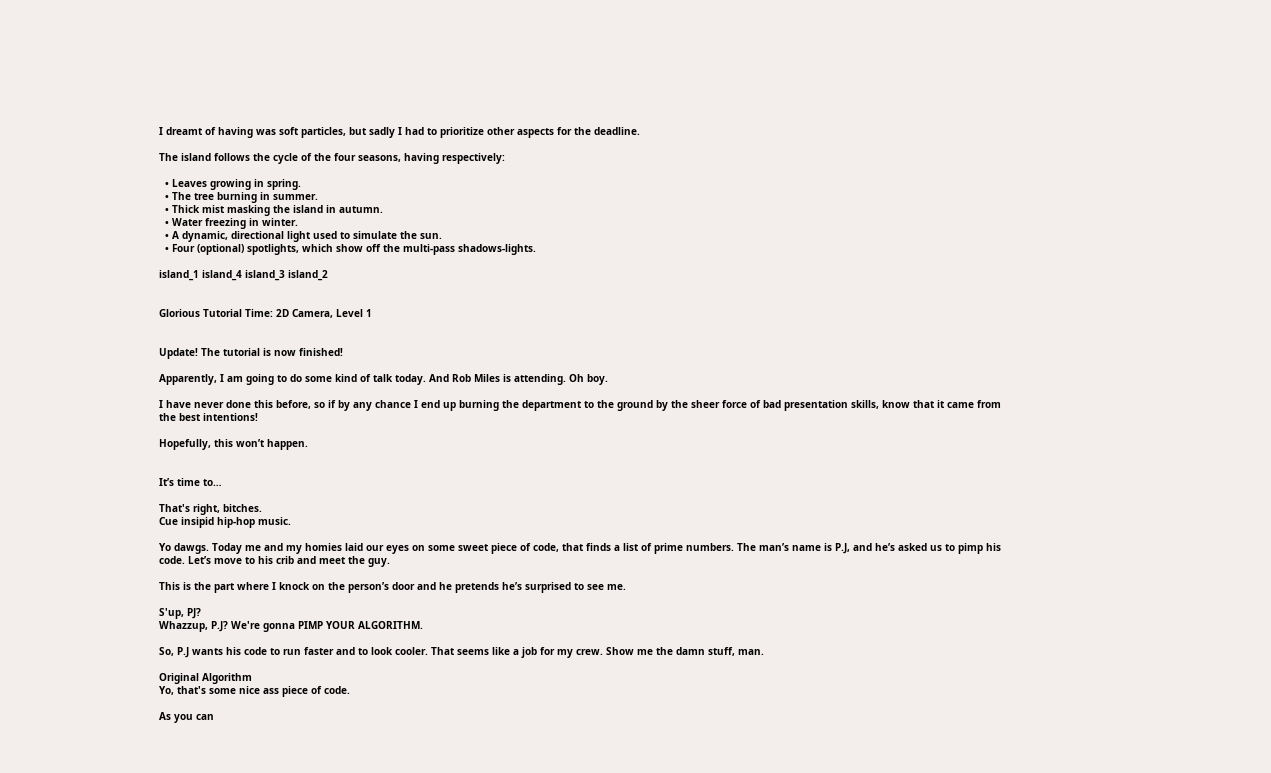I dreamt of having was soft particles, but sadly I had to prioritize other aspects for the deadline.

The island follows the cycle of the four seasons, having respectively:

  • Leaves growing in spring.
  • The tree burning in summer.
  • Thick mist masking the island in autumn.
  • Water freezing in winter.
  • A dynamic, directional light used to simulate the sun.
  • Four (optional) spotlights, which show off the multi-pass shadows-lights.

island_1 island_4 island_3 island_2


Glorious Tutorial Time: 2D Camera, Level 1


Update! The tutorial is now finished!

Apparently, I am going to do some kind of talk today. And Rob Miles is attending. Oh boy.

I have never done this before, so if by any chance I end up burning the department to the ground by the sheer force of bad presentation skills, know that it came from the best intentions!

Hopefully, this won’t happen.


It’s time to…

That's right, bitches.
Cue insipid hip-hop music.

Yo dawgs. Today me and my homies laid our eyes on some sweet piece of code, that finds a list of prime numbers. The man’s name is P.J, and he’s asked us to pimp his code. Let’s move to his crib and meet the guy.

This is the part where I knock on the person’s door and he pretends he’s surprised to see me.

S'up, PJ?
Whazzup, P.J? We're gonna PIMP YOUR ALGORITHM.

So, P.J wants his code to run faster and to look cooler. That seems like a job for my crew. Show me the damn stuff, man.

Original Algorithm
Yo, that's some nice ass piece of code.

As you can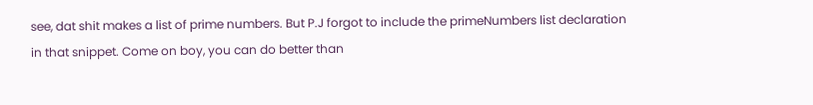see, dat shit makes a list of prime numbers. But P.J forgot to include the primeNumbers list declaration in that snippet. Come on boy, you can do better than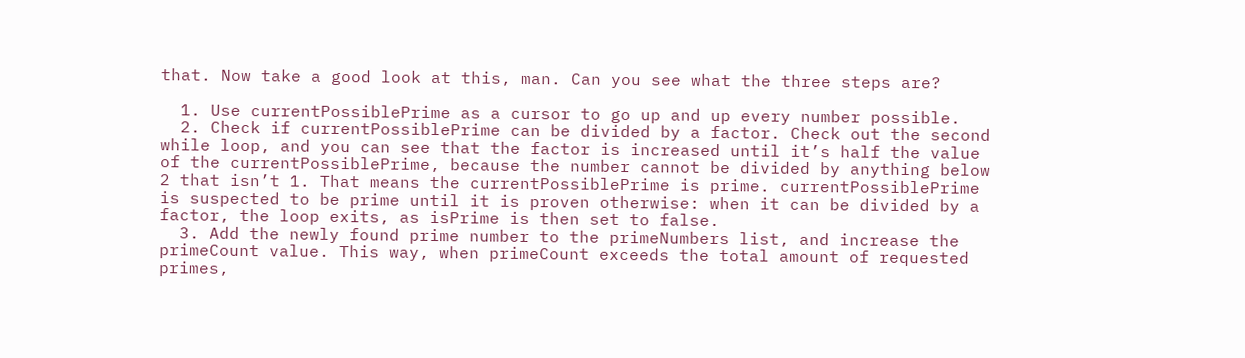that. Now take a good look at this, man. Can you see what the three steps are?

  1. Use currentPossiblePrime as a cursor to go up and up every number possible.
  2. Check if currentPossiblePrime can be divided by a factor. Check out the second while loop, and you can see that the factor is increased until it’s half the value of the currentPossiblePrime, because the number cannot be divided by anything below 2 that isn’t 1. That means the currentPossiblePrime is prime. currentPossiblePrime is suspected to be prime until it is proven otherwise: when it can be divided by a factor, the loop exits, as isPrime is then set to false.
  3. Add the newly found prime number to the primeNumbers list, and increase the primeCount value. This way, when primeCount exceeds the total amount of requested primes,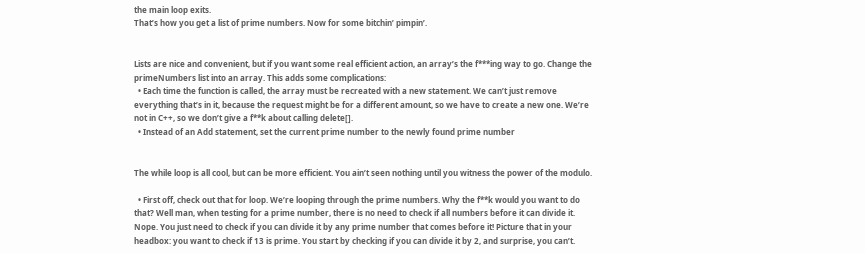the main loop exits.
That’s how you get a list of prime numbers. Now for some bitchin’ pimpin’.


Lists are nice and convenient, but if you want some real efficient action, an array’s the f***ing way to go. Change the primeNumbers list into an array. This adds some complications:
  • Each time the function is called, the array must be recreated with a new statement. We can’t just remove everything that’s in it, because the request might be for a different amount, so we have to create a new one. We’re not in C++, so we don’t give a f**k about calling delete[].
  • Instead of an Add statement, set the current prime number to the newly found prime number


The while loop is all cool, but can be more efficient. You ain’t seen nothing until you witness the power of the modulo.

  • First off, check out that for loop. We’re looping through the prime numbers. Why the f**k would you want to do that? Well man, when testing for a prime number, there is no need to check if all numbers before it can divide it. Nope. You just need to check if you can divide it by any prime number that comes before it! Picture that in your headbox: you want to check if 13 is prime. You start by checking if you can divide it by 2, and surprise, you can’t.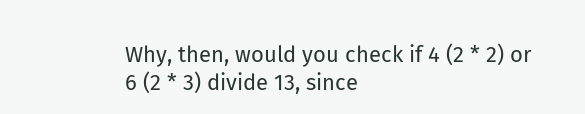Why, then, would you check if 4 (2 * 2) or 6 (2 * 3) divide 13, since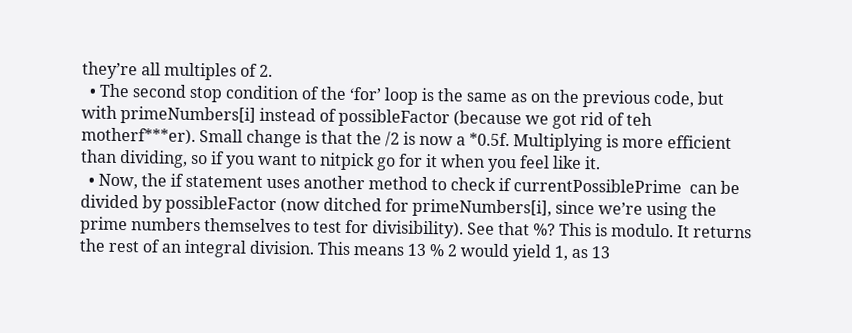they’re all multiples of 2.
  • The second stop condition of the ‘for’ loop is the same as on the previous code, but with primeNumbers[i] instead of possibleFactor (because we got rid of teh motherf***er). Small change is that the /2 is now a *0.5f. Multiplying is more efficient than dividing, so if you want to nitpick go for it when you feel like it.
  • Now, the if statement uses another method to check if currentPossiblePrime  can be divided by possibleFactor (now ditched for primeNumbers[i], since we’re using the prime numbers themselves to test for divisibility). See that %? This is modulo. It returns the rest of an integral division. This means 13 % 2 would yield 1, as 13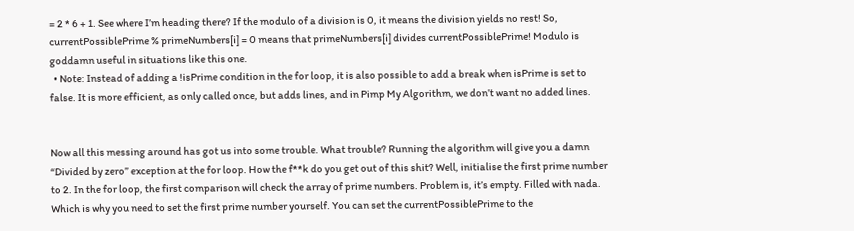= 2 * 6 + 1. See where I’m heading there? If the modulo of a division is 0, it means the division yields no rest! So,  currentPossiblePrime % primeNumbers[i] = 0 means that primeNumbers[i] divides currentPossiblePrime! Modulo is goddamn useful in situations like this one.
  • Note: Instead of adding a !isPrime condition in the for loop, it is also possible to add a break when isPrime is set to false. It is more efficient, as only called once, but adds lines, and in Pimp My Algorithm, we don’t want no added lines.


Now all this messing around has got us into some trouble. What trouble? Running the algorithm will give you a damn “Divided by zero” exception at the for loop. How the f**k do you get out of this shit? Well, initialise the first prime number to 2. In the for loop, the first comparison will check the array of prime numbers. Problem is, it’s empty. Filled with nada. Which is why you need to set the first prime number yourself. You can set the currentPossiblePrime to the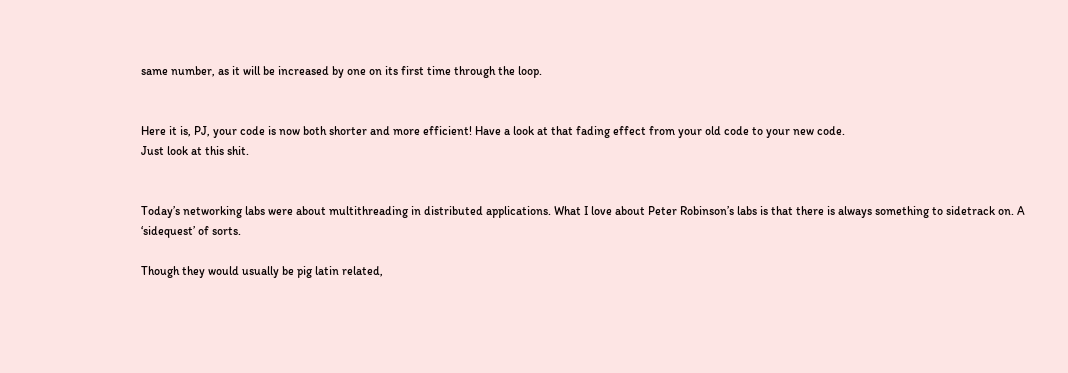same number, as it will be increased by one on its first time through the loop.


Here it is, PJ, your code is now both shorter and more efficient! Have a look at that fading effect from your old code to your new code.
Just look at this shit.


Today’s networking labs were about multithreading in distributed applications. What I love about Peter Robinson’s labs is that there is always something to sidetrack on. A ‘sidequest’ of sorts.

Though they would usually be pig latin related,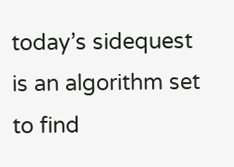today’s sidequest is an algorithm set to find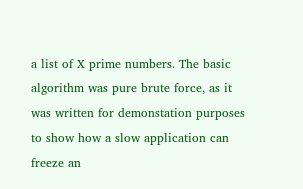a list of X prime numbers. The basic algorithm was pure brute force, as it was written for demonstation purposes to show how a slow application can freeze an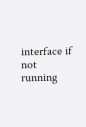interface if not running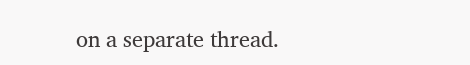on a separate thread.